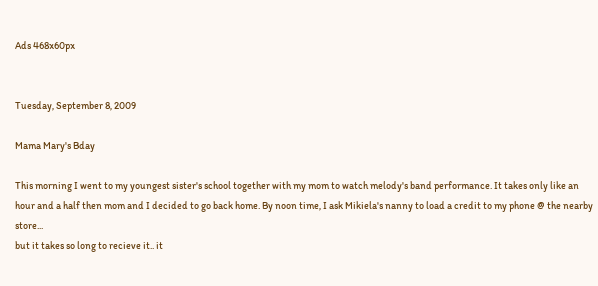Ads 468x60px


Tuesday, September 8, 2009

Mama Mary's Bday

This morning I went to my youngest sister's school together with my mom to watch melody's band performance. It takes only like an hour and a half then mom and I decided to go back home. By noon time, I ask Mikiela's nanny to load a credit to my phone @ the nearby store...
but it takes so long to recieve it.. it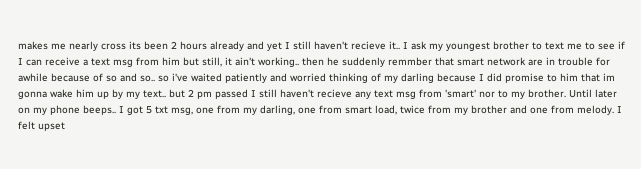makes me nearly cross its been 2 hours already and yet I still haven't recieve it.. I ask my youngest brother to text me to see if I can receive a text msg from him but still, it ain't working.. then he suddenly remmber that smart network are in trouble for awhile because of so and so.. so i've waited patiently and worried thinking of my darling because I did promise to him that im gonna wake him up by my text.. but 2 pm passed I still haven't recieve any text msg from 'smart' nor to my brother. Until later on my phone beeps.. I got 5 txt msg, one from my darling, one from smart load, twice from my brother and one from melody. I felt upset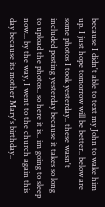because I didn't able to text my John to wake him up. I just hope tomorrow will be better.. below are some photos I took yesterday.. these wasn't included posting yesterday because it takes so long to upload the photos.. so here it is.. im going to sleep now... by the way, I went to the church again this day because its mother Mary's birthday..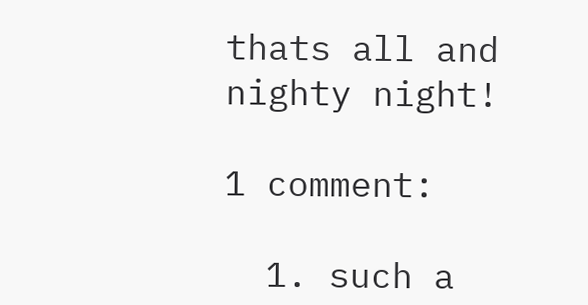thats all and nighty night!

1 comment:

  1. such a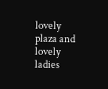lovely plaza and lovely ladies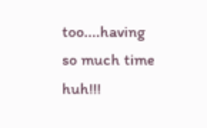too....having so much time huh!!!